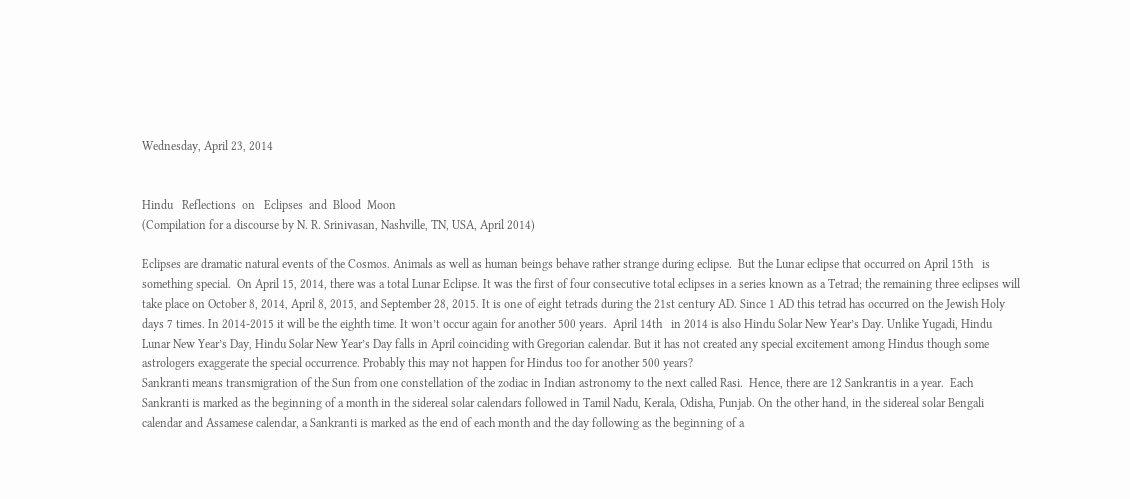Wednesday, April 23, 2014


Hindu   Reflections  on   Eclipses  and  Blood  Moon
(Compilation for a discourse by N. R. Srinivasan, Nashville, TN, USA, April 2014)

Eclipses are dramatic natural events of the Cosmos. Animals as well as human beings behave rather strange during eclipse.  But the Lunar eclipse that occurred on April 15th   is something special.  On April 15, 2014, there was a total Lunar Eclipse. It was the first of four consecutive total eclipses in a series known as a Tetrad; the remaining three eclipses will take place on October 8, 2014, April 8, 2015, and September 28, 2015. It is one of eight tetrads during the 21st century AD. Since 1 AD this tetrad has occurred on the Jewish Holy days 7 times. In 2014-2015 it will be the eighth time. It won’t occur again for another 500 years.  April 14th   in 2014 is also Hindu Solar New Year’s Day. Unlike Yugadi, Hindu Lunar New Year’s Day, Hindu Solar New Year’s Day falls in April coinciding with Gregorian calendar. But it has not created any special excitement among Hindus though some astrologers exaggerate the special occurrence. Probably this may not happen for Hindus too for another 500 years?
Sankranti means transmigration of the Sun from one constellation of the zodiac in Indian astronomy to the next called Rasi.  Hence, there are 12 Sankrantis in a year.  Each Sankranti is marked as the beginning of a month in the sidereal solar calendars followed in Tamil Nadu, Kerala, Odisha, Punjab. On the other hand, in the sidereal solar Bengali calendar and Assamese calendar, a Sankranti is marked as the end of each month and the day following as the beginning of a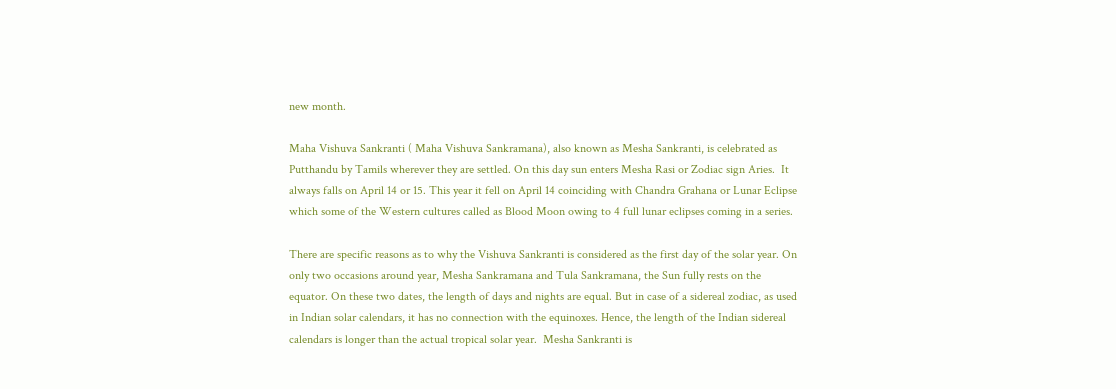new month.

Maha Vishuva Sankranti ( Maha Vishuva Sankramana), also known as Mesha Sankranti, is celebrated as Putthandu by Tamils wherever they are settled. On this day sun enters Mesha Rasi or Zodiac sign Aries.  It always falls on April 14 or 15. This year it fell on April 14 coinciding with Chandra Grahana or Lunar Eclipse which some of the Western cultures called as Blood Moon owing to 4 full lunar eclipses coming in a series.

There are specific reasons as to why the Vishuva Sankranti is considered as the first day of the solar year. On only two occasions around year, Mesha Sankramana and Tula Sankramana, the Sun fully rests on the equator. On these two dates, the length of days and nights are equal. But in case of a sidereal zodiac, as used in Indian solar calendars, it has no connection with the equinoxes. Hence, the length of the Indian sidereal calendars is longer than the actual tropical solar year.  Mesha Sankranti is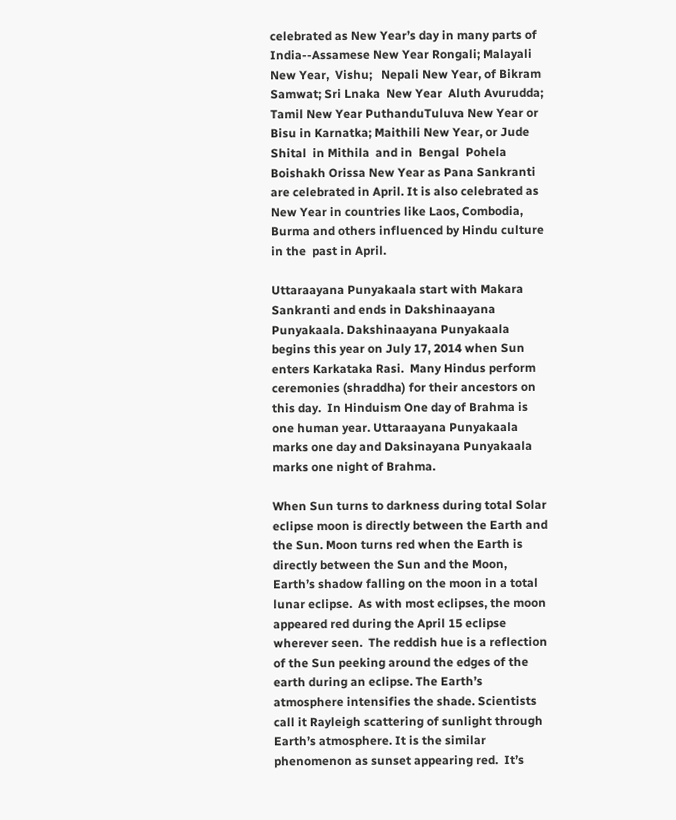celebrated as New Year’s day in many parts of India--Assamese New Year Rongali; Malayali New Year,  Vishu;   Nepali New Year, of Bikram Samwat; Sri Lnaka  New Year  Aluth Avurudda;  Tamil New Year PuthanduTuluva New Year or Bisu in Karnatka; Maithili New Year, or Jude Shital  in Mithila  and in  Bengal  Pohela Boishakh Orissa New Year as Pana Sankranti are celebrated in April. It is also celebrated as New Year in countries like Laos, Combodia, Burma and others influenced by Hindu culture in the  past in April.

Uttaraayana Punyakaala start with Makara Sankranti and ends in Dakshinaayana Punyakaala. Dakshinaayana Punyakaala begins this year on July 17, 2014 when Sun enters Karkataka Rasi.  Many Hindus perform ceremonies (shraddha) for their ancestors on this day.  In Hinduism One day of Brahma is one human year. Uttaraayana Punyakaala marks one day and Daksinayana Punyakaala marks one night of Brahma.

When Sun turns to darkness during total Solar eclipse moon is directly between the Earth and the Sun. Moon turns red when the Earth is directly between the Sun and the Moon, Earth’s shadow falling on the moon in a total lunar eclipse.  As with most eclipses, the moon appeared red during the April 15 eclipse wherever seen.  The reddish hue is a reflection of the Sun peeking around the edges of the earth during an eclipse. The Earth’s atmosphere intensifies the shade. Scientists call it Rayleigh scattering of sunlight through Earth’s atmosphere. It is the similar phenomenon as sunset appearing red.  It’s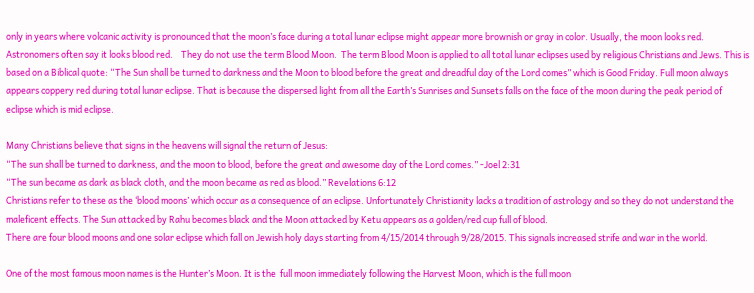only in years where volcanic activity is pronounced that the moon’s face during a total lunar eclipse might appear more brownish or gray in color. Usually, the moon looks red. Astronomers often say it looks blood red.    They do not use the term Blood Moon.  The term Blood Moon is applied to all total lunar eclipses used by religious Christians and Jews. This is based on a Biblical quote: “The Sun shall be turned to darkness and the Moon to blood before the great and dreadful day of the Lord comes” which is Good Friday. Full moon always appears coppery red during total lunar eclipse. That is because the dispersed light from all the Earth’s Sunrises and Sunsets falls on the face of the moon during the peak period of eclipse which is mid eclipse.

Many Christians believe that signs in the heavens will signal the return of Jesus:
“The sun shall be turned to darkness, and the moon to blood, before the great and awesome day of the Lord comes.” -Joel 2:31
“The sun became as dark as black cloth, and the moon became as red as blood.” Revelations 6:12
Christians refer to these as the ‘blood moons’ which occur as a consequence of an eclipse. Unfortunately Christianity lacks a tradition of astrology and so they do not understand the maleficent effects. The Sun attacked by Rahu becomes black and the Moon attacked by Ketu appears as a golden/red cup full of blood.
There are four blood moons and one solar eclipse which fall on Jewish holy days starting from 4/15/2014 through 9/28/2015. This signals increased strife and war in the world.

One of the most famous moon names is the Hunter’s Moon. It is the  full moon immediately following the Harvest Moon, which is the full moon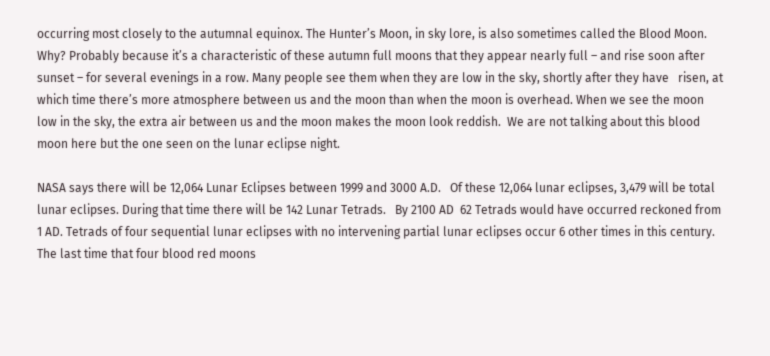occurring most closely to the autumnal equinox. The Hunter’s Moon, in sky lore, is also sometimes called the Blood Moon. Why? Probably because it’s a characteristic of these autumn full moons that they appear nearly full – and rise soon after sunset – for several evenings in a row. Many people see them when they are low in the sky, shortly after they have   risen, at which time there’s more atmosphere between us and the moon than when the moon is overhead. When we see the moon low in the sky, the extra air between us and the moon makes the moon look reddish.  We are not talking about this blood moon here but the one seen on the lunar eclipse night.

NASA says there will be 12,064 Lunar Eclipses between 1999 and 3000 A.D.   Of these 12,064 lunar eclipses, 3,479 will be total lunar eclipses. During that time there will be 142 Lunar Tetrads.   By 2100 AD  62 Tetrads would have occurred reckoned from 1 AD. Tetrads of four sequential lunar eclipses with no intervening partial lunar eclipses occur 6 other times in this century. The last time that four blood red moons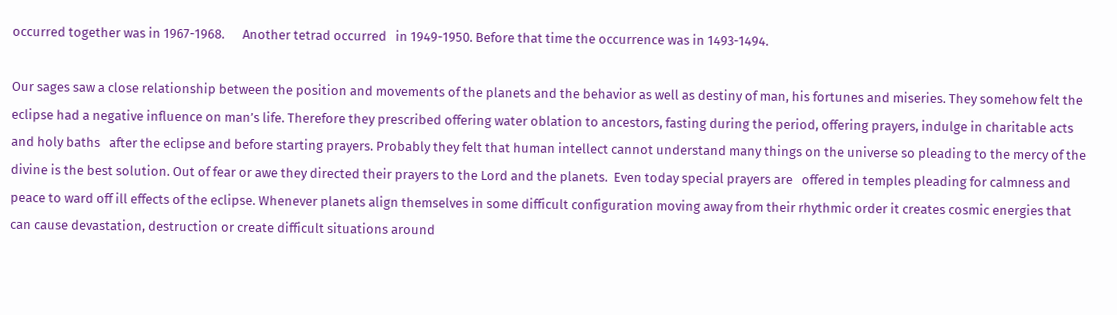occurred together was in 1967-1968.      Another tetrad occurred   in 1949-1950. Before that time the occurrence was in 1493-1494.

Our sages saw a close relationship between the position and movements of the planets and the behavior as well as destiny of man, his fortunes and miseries. They somehow felt the eclipse had a negative influence on man’s life. Therefore they prescribed offering water oblation to ancestors, fasting during the period, offering prayers, indulge in charitable acts and holy baths   after the eclipse and before starting prayers. Probably they felt that human intellect cannot understand many things on the universe so pleading to the mercy of the divine is the best solution. Out of fear or awe they directed their prayers to the Lord and the planets.  Even today special prayers are   offered in temples pleading for calmness and peace to ward off ill effects of the eclipse. Whenever planets align themselves in some difficult configuration moving away from their rhythmic order it creates cosmic energies that can cause devastation, destruction or create difficult situations around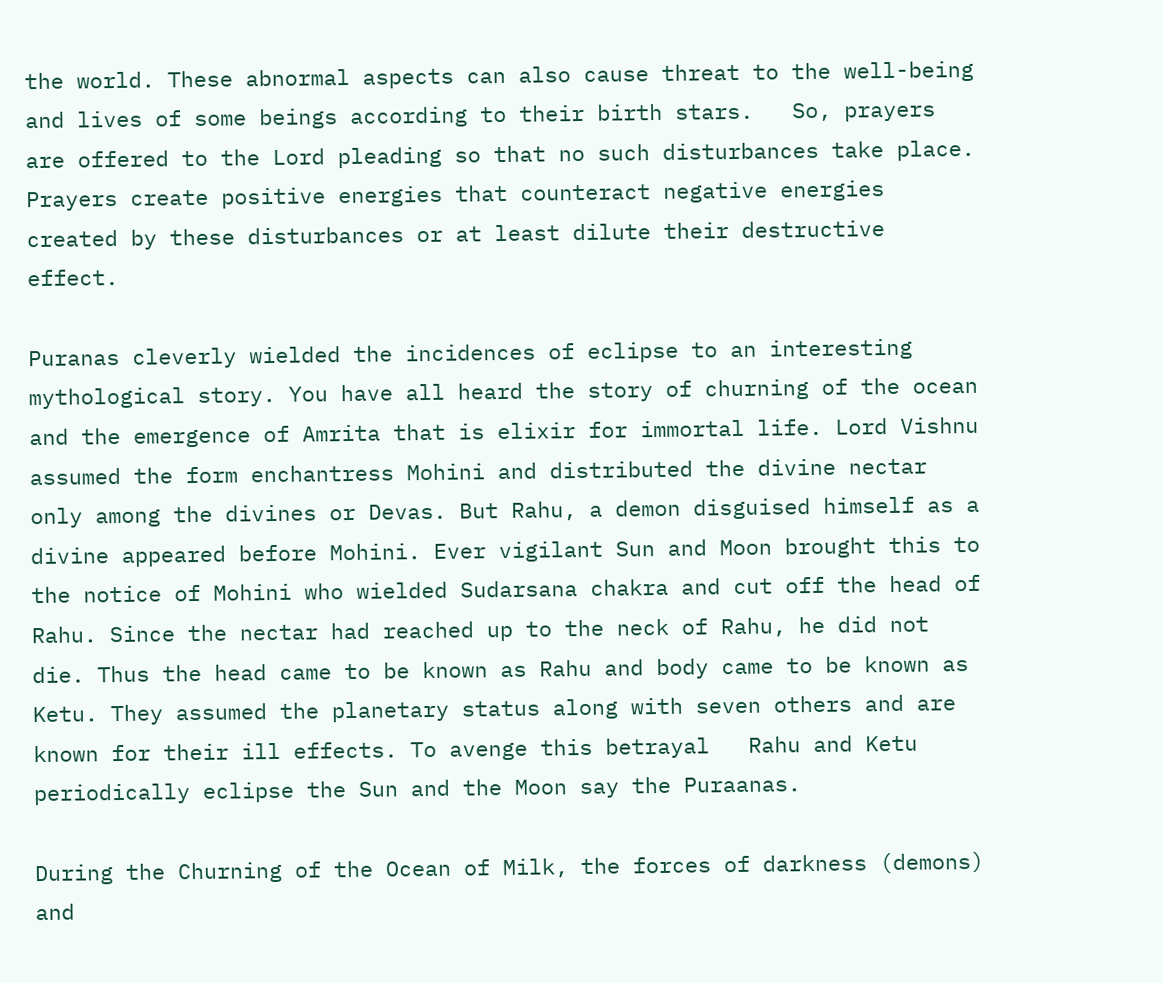the world. These abnormal aspects can also cause threat to the well-being and lives of some beings according to their birth stars.   So, prayers are offered to the Lord pleading so that no such disturbances take place. Prayers create positive energies that counteract negative energies created by these disturbances or at least dilute their destructive effect.

Puranas cleverly wielded the incidences of eclipse to an interesting mythological story. You have all heard the story of churning of the ocean and the emergence of Amrita that is elixir for immortal life. Lord Vishnu assumed the form enchantress Mohini and distributed the divine nectar only among the divines or Devas. But Rahu, a demon disguised himself as a divine appeared before Mohini. Ever vigilant Sun and Moon brought this to the notice of Mohini who wielded Sudarsana chakra and cut off the head of Rahu. Since the nectar had reached up to the neck of Rahu, he did not die. Thus the head came to be known as Rahu and body came to be known as Ketu. They assumed the planetary status along with seven others and are known for their ill effects. To avenge this betrayal   Rahu and Ketu   periodically eclipse the Sun and the Moon say the Puraanas.

During the Churning of the Ocean of Milk, the forces of darkness (demons) and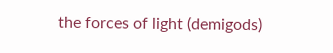the forces of light (demigods)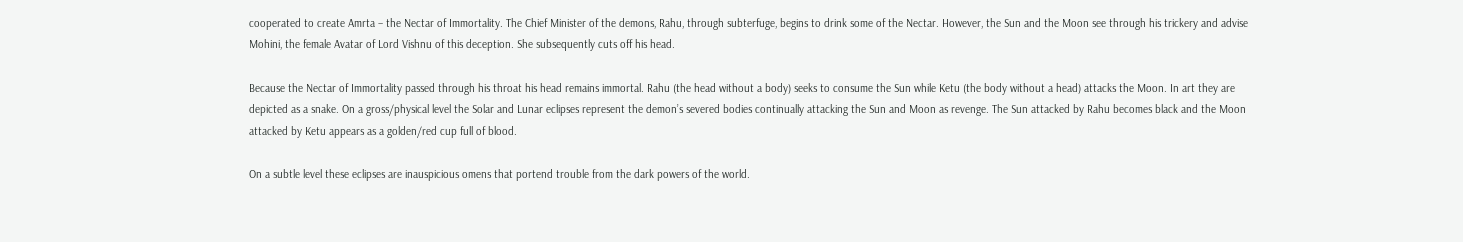cooperated to create Amrta – the Nectar of Immortality. The Chief Minister of the demons, Rahu, through subterfuge, begins to drink some of the Nectar. However, the Sun and the Moon see through his trickery and advise Mohini, the female Avatar of Lord Vishnu of this deception. She subsequently cuts off his head.

Because the Nectar of Immortality passed through his throat his head remains immortal. Rahu (the head without a body) seeks to consume the Sun while Ketu (the body without a head) attacks the Moon. In art they are depicted as a snake. On a gross/physical level the Solar and Lunar eclipses represent the demon’s severed bodies continually attacking the Sun and Moon as revenge. The Sun attacked by Rahu becomes black and the Moon attacked by Ketu appears as a golden/red cup full of blood.

On a subtle level these eclipses are inauspicious omens that portend trouble from the dark powers of the world.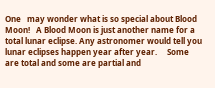One   may wonder what is so special about Blood Moon!   A Blood Moon is just another name for a total lunar eclipse. Any astronomer would tell you lunar eclipses happen year after year.     Some are total and some are partial and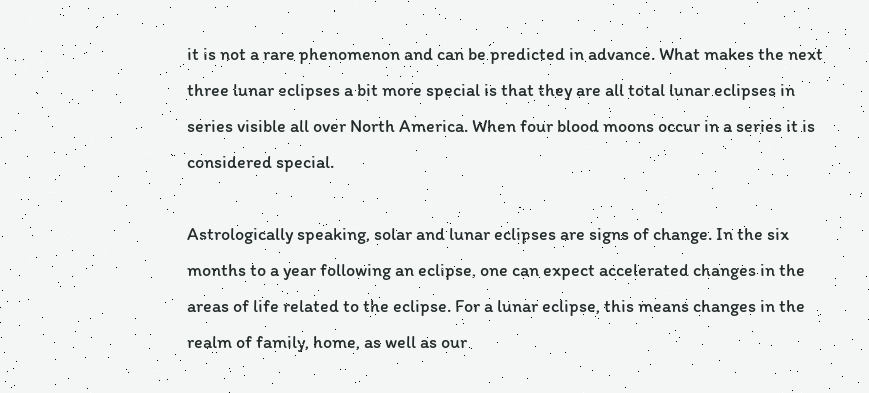it is not a rare phenomenon and can be predicted in advance. What makes the next three lunar eclipses a bit more special is that they are all total lunar eclipses in series visible all over North America. When four blood moons occur in a series it is considered special.

Astrologically speaking, solar and lunar eclipses are signs of change. In the six months to a year following an eclipse, one can expect accelerated changes in the areas of life related to the eclipse. For a lunar eclipse, this means changes in the realm of family, home, as well as our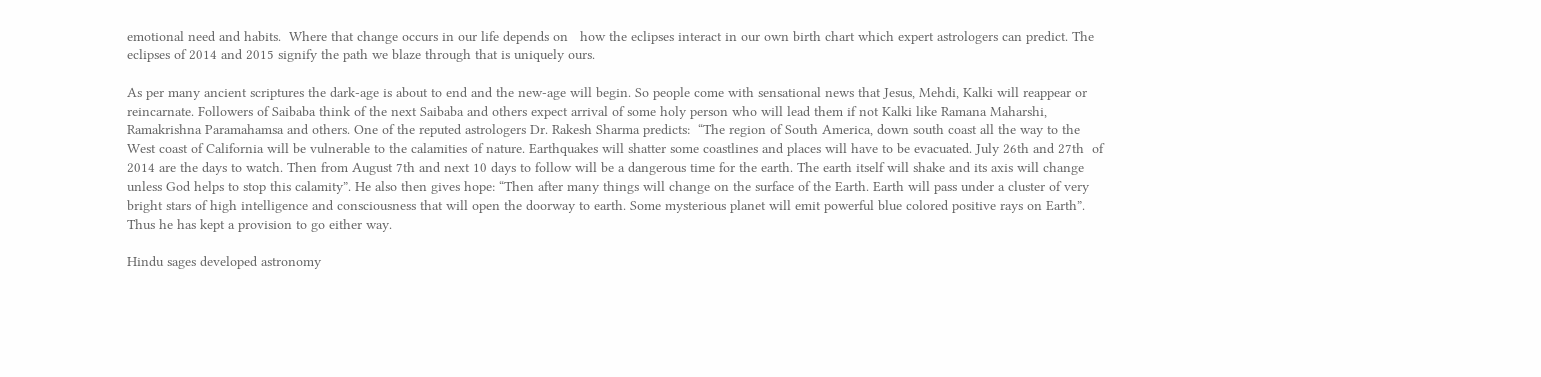emotional need and habits.  Where that change occurs in our life depends on   how the eclipses interact in our own birth chart which expert astrologers can predict. The eclipses of 2014 and 2015 signify the path we blaze through that is uniquely ours.

As per many ancient scriptures the dark-age is about to end and the new-age will begin. So people come with sensational news that Jesus, Mehdi, Kalki will reappear or reincarnate. Followers of Saibaba think of the next Saibaba and others expect arrival of some holy person who will lead them if not Kalki like Ramana Maharshi, Ramakrishna Paramahamsa and others. One of the reputed astrologers Dr. Rakesh Sharma predicts:  “The region of South America, down south coast all the way to the West coast of California will be vulnerable to the calamities of nature. Earthquakes will shatter some coastlines and places will have to be evacuated. July 26th and 27th  of 2014 are the days to watch. Then from August 7th and next 10 days to follow will be a dangerous time for the earth. The earth itself will shake and its axis will change unless God helps to stop this calamity”. He also then gives hope: “Then after many things will change on the surface of the Earth. Earth will pass under a cluster of very bright stars of high intelligence and consciousness that will open the doorway to earth. Some mysterious planet will emit powerful blue colored positive rays on Earth”. Thus he has kept a provision to go either way.

Hindu sages developed astronomy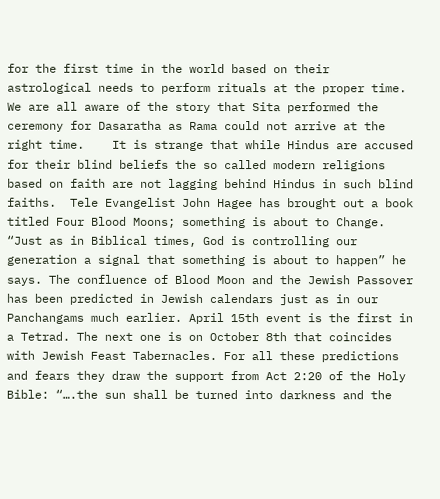for the first time in the world based on their astrological needs to perform rituals at the proper time. We are all aware of the story that Sita performed the ceremony for Dasaratha as Rama could not arrive at the right time.    It is strange that while Hindus are accused for their blind beliefs the so called modern religions based on faith are not lagging behind Hindus in such blind faiths.  Tele Evangelist John Hagee has brought out a book titled Four Blood Moons; something is about to Change. “Just as in Biblical times, God is controlling our generation a signal that something is about to happen” he says. The confluence of Blood Moon and the Jewish Passover has been predicted in Jewish calendars just as in our Panchangams much earlier. April 15th event is the first in a Tetrad. The next one is on October 8th that coincides with Jewish Feast Tabernacles. For all these predictions and fears they draw the support from Act 2:20 of the Holy Bible: “….the sun shall be turned into darkness and the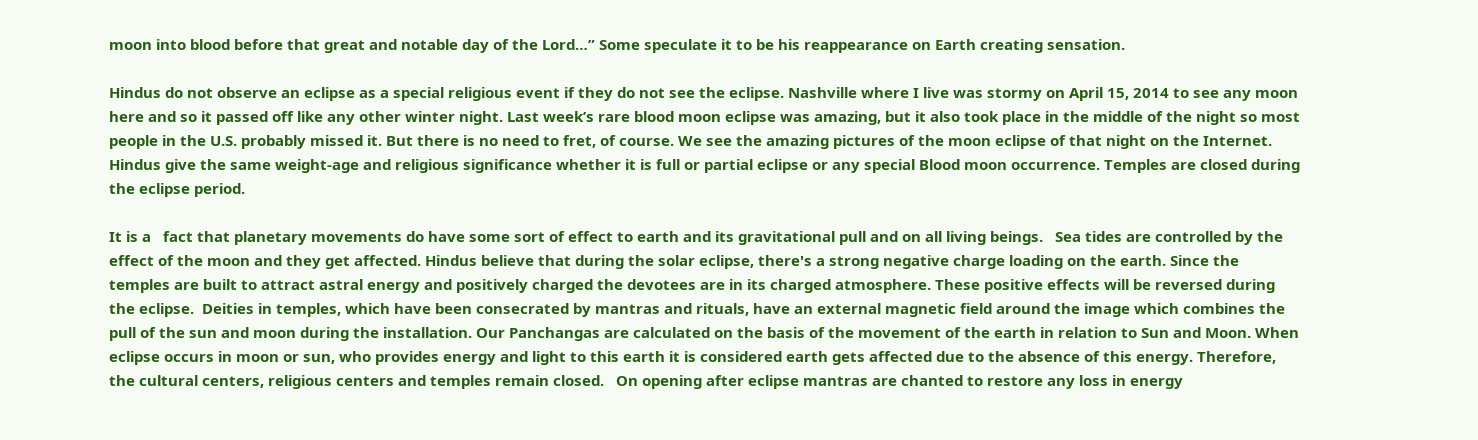moon into blood before that great and notable day of the Lord…” Some speculate it to be his reappearance on Earth creating sensation.

Hindus do not observe an eclipse as a special religious event if they do not see the eclipse. Nashville where I live was stormy on April 15, 2014 to see any moon here and so it passed off like any other winter night. Last week’s rare blood moon eclipse was amazing, but it also took place in the middle of the night so most people in the U.S. probably missed it. But there is no need to fret, of course. We see the amazing pictures of the moon eclipse of that night on the Internet.  Hindus give the same weight-age and religious significance whether it is full or partial eclipse or any special Blood moon occurrence. Temples are closed during the eclipse period.

It is a   fact that planetary movements do have some sort of effect to earth and its gravitational pull and on all living beings.   Sea tides are controlled by the effect of the moon and they get affected. Hindus believe that during the solar eclipse, there's a strong negative charge loading on the earth. Since the temples are built to attract astral energy and positively charged the devotees are in its charged atmosphere. These positive effects will be reversed during the eclipse.  Deities in temples, which have been consecrated by mantras and rituals, have an external magnetic field around the image which combines the pull of the sun and moon during the installation. Our Panchangas are calculated on the basis of the movement of the earth in relation to Sun and Moon. When eclipse occurs in moon or sun, who provides energy and light to this earth it is considered earth gets affected due to the absence of this energy. Therefore, the cultural centers, religious centers and temples remain closed.   On opening after eclipse mantras are chanted to restore any loss in energy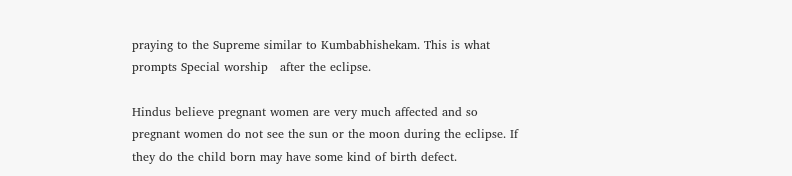praying to the Supreme similar to Kumbabhishekam. This is what prompts Special worship   after the eclipse.

Hindus believe pregnant women are very much affected and so pregnant women do not see the sun or the moon during the eclipse. If they do the child born may have some kind of birth defect.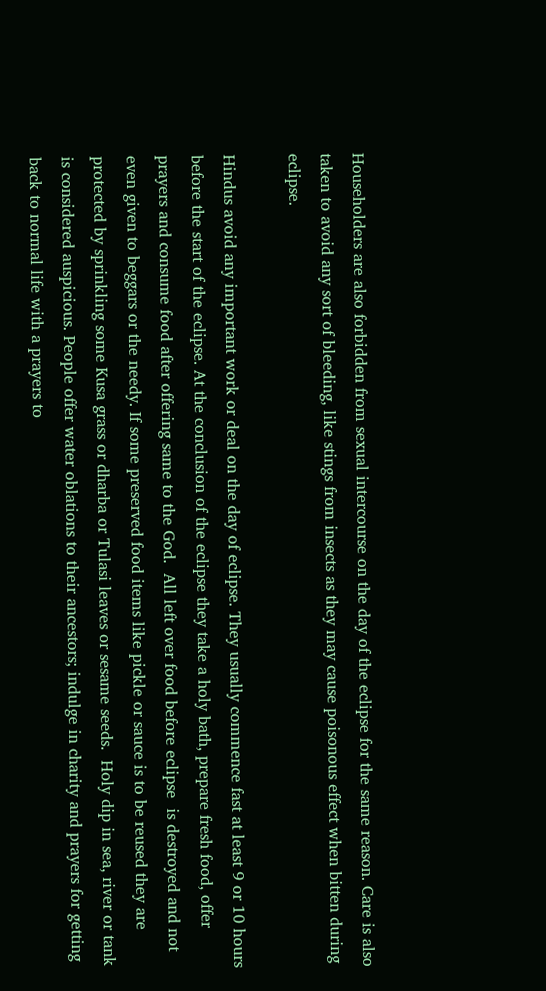Householders are also forbidden from sexual intercourse on the day of the eclipse for the same reason. Care is also taken to avoid any sort of bleeding, like stings from insects as they may cause poisonous effect when bitten during eclipse.

Hindus avoid any important work or deal on the day of eclipse. They usually commence fast at least 9 or 10 hours before the start of the eclipse. At the conclusion of the eclipse they take a holy bath, prepare fresh food, offer prayers and consume food after offering same to the God.  All left over food before eclipse  is destroyed and not even given to beggars or the needy. If some preserved food items like pickle or sauce is to be reused they are protected by sprinkling some Kusa grass or dharba or Tulasi leaves or sesame seeds.  Holy dip in sea, river or tank is considered auspicious. People offer water oblations to their ancestors; indulge in charity and prayers for getting back to normal life with a prayers to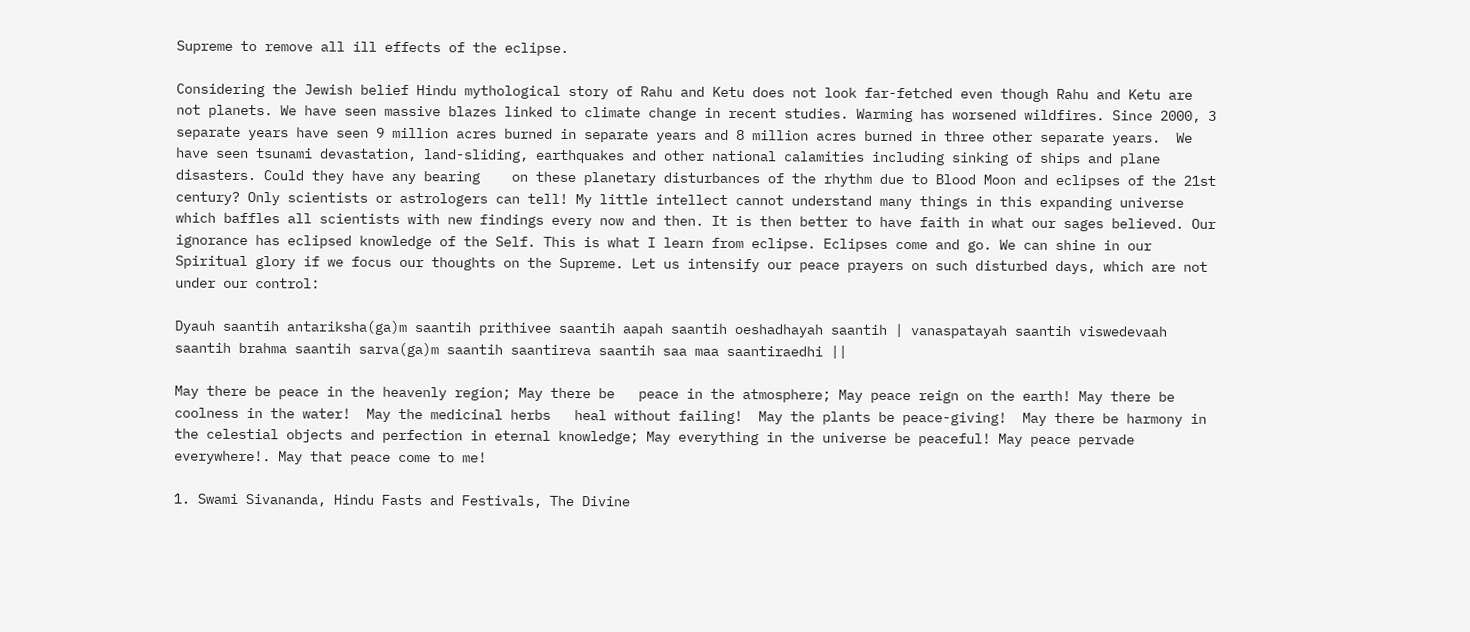Supreme to remove all ill effects of the eclipse.

Considering the Jewish belief Hindu mythological story of Rahu and Ketu does not look far-fetched even though Rahu and Ketu are not planets. We have seen massive blazes linked to climate change in recent studies. Warming has worsened wildfires. Since 2000, 3 separate years have seen 9 million acres burned in separate years and 8 million acres burned in three other separate years.  We have seen tsunami devastation, land-sliding, earthquakes and other national calamities including sinking of ships and plane disasters. Could they have any bearing    on these planetary disturbances of the rhythm due to Blood Moon and eclipses of the 21st century? Only scientists or astrologers can tell! My little intellect cannot understand many things in this expanding universe which baffles all scientists with new findings every now and then. It is then better to have faith in what our sages believed. Our ignorance has eclipsed knowledge of the Self. This is what I learn from eclipse. Eclipses come and go. We can shine in our Spiritual glory if we focus our thoughts on the Supreme. Let us intensify our peace prayers on such disturbed days, which are not under our control:

Dyauh saantih antariksha(ga)m saantih prithivee saantih aapah saantih oeshadhayah saantih | vanaspatayah saantih viswedevaah saantih brahma saantih sarva(ga)m saantih saantireva saantih saa maa saantiraedhi ||

May there be peace in the heavenly region; May there be   peace in the atmosphere; May peace reign on the earth! May there be coolness in the water!  May the medicinal herbs   heal without failing!  May the plants be peace-giving!  May there be harmony in the celestial objects and perfection in eternal knowledge; May everything in the universe be peaceful! May peace pervade everywhere!. May that peace come to me!

1. Swami Sivananda, Hindu Fasts and Festivals, The Divine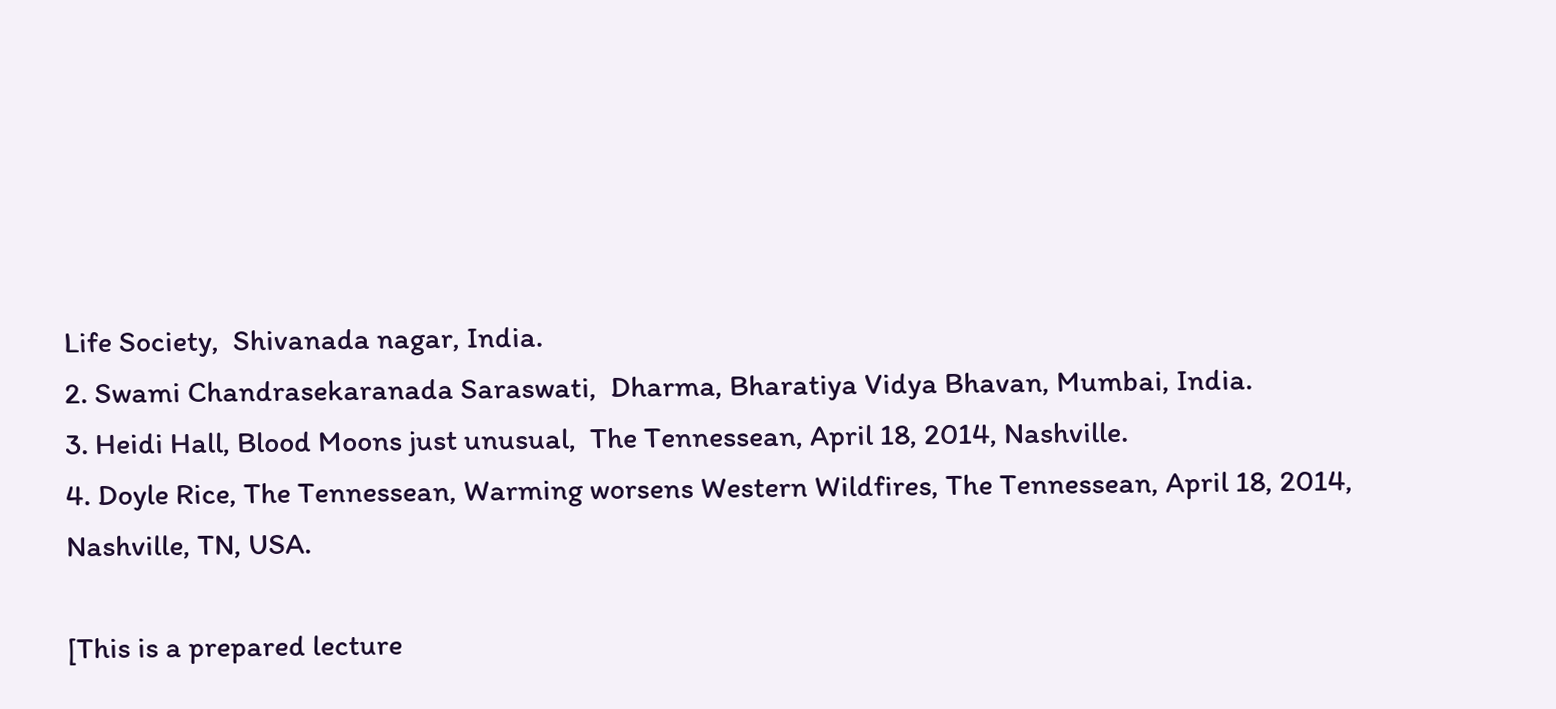Life Society,  Shivanada nagar, India.
2. Swami Chandrasekaranada Saraswati,  Dharma, Bharatiya Vidya Bhavan, Mumbai, India.
3. Heidi Hall, Blood Moons just unusual,  The Tennessean, April 18, 2014, Nashville.
4. Doyle Rice, The Tennessean, Warming worsens Western Wildfires, The Tennessean, April 18, 2014, Nashville, TN, USA.

[This is a prepared lecture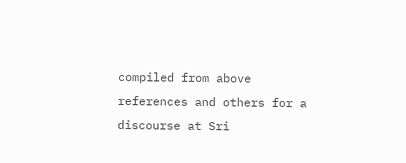compiled from above references and others for a discourse at Sri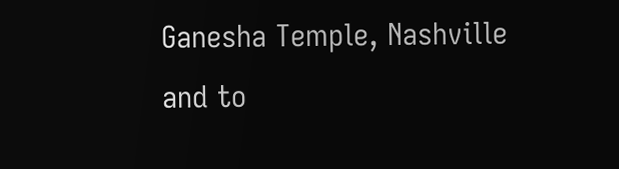Ganesha Temple, Nashville and to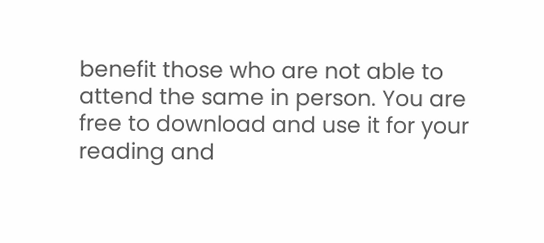benefit those who are not able to attend the same in person. You are free to download and use it for your reading and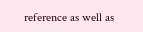reference as well as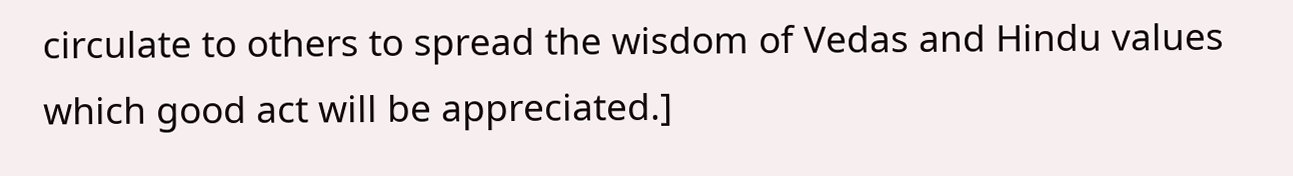circulate to others to spread the wisdom of Vedas and Hindu values which good act will be appreciated.]